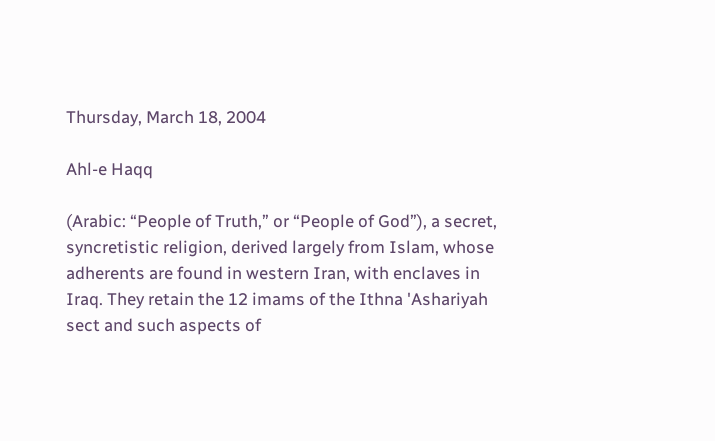Thursday, March 18, 2004

Ahl-e Haqq

(Arabic: “People of Truth,” or “People of God”), a secret, syncretistic religion, derived largely from Islam, whose adherents are found in western Iran, with enclaves in Iraq. They retain the 12 imams of the Ithna 'Ashariyah sect and such aspects of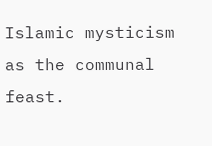Islamic mysticism as the communal feast.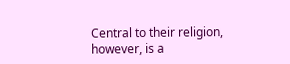Central to their religion, however, is a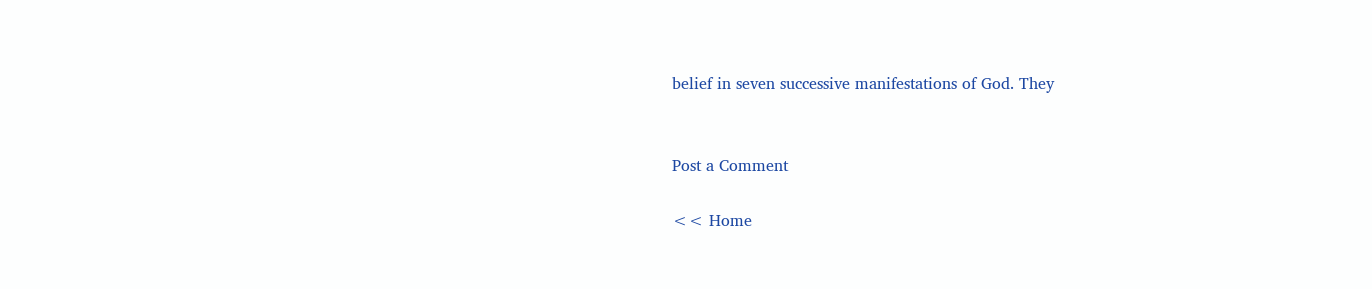belief in seven successive manifestations of God. They


Post a Comment

<< Home